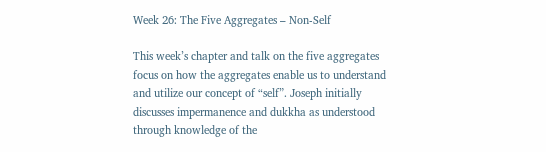Week 26: The Five Aggregates – Non-Self

This week’s chapter and talk on the five aggregates focus on how the aggregates enable us to understand and utilize our concept of “self”. Joseph initially discusses impermanence and dukkha as understood through knowledge of the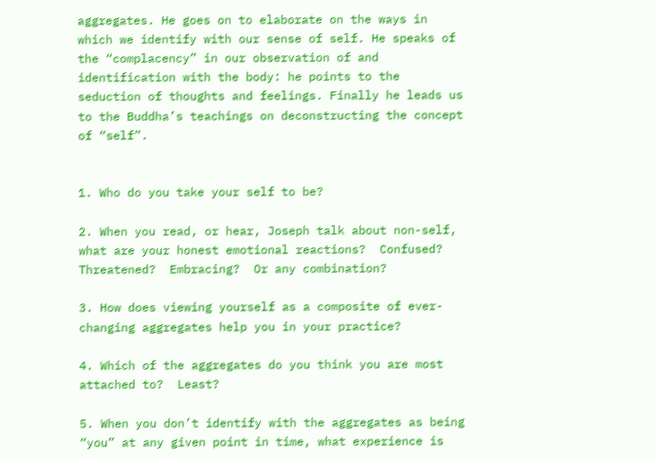aggregates. He goes on to elaborate on the ways in which we identify with our sense of self. He speaks of the “complacency” in our observation of and identification with the body: he points to the seduction of thoughts and feelings. Finally he leads us to the Buddha’s teachings on deconstructing the concept of “self”.


1. Who do you take your self to be?

2. When you read, or hear, Joseph talk about non-self, what are your honest emotional reactions?  Confused?  Threatened?  Embracing?  Or any combination?

3. How does viewing yourself as a composite of ever-changing aggregates help you in your practice?

4. Which of the aggregates do you think you are most attached to?  Least?

5. When you don’t identify with the aggregates as being “you” at any given point in time, what experience is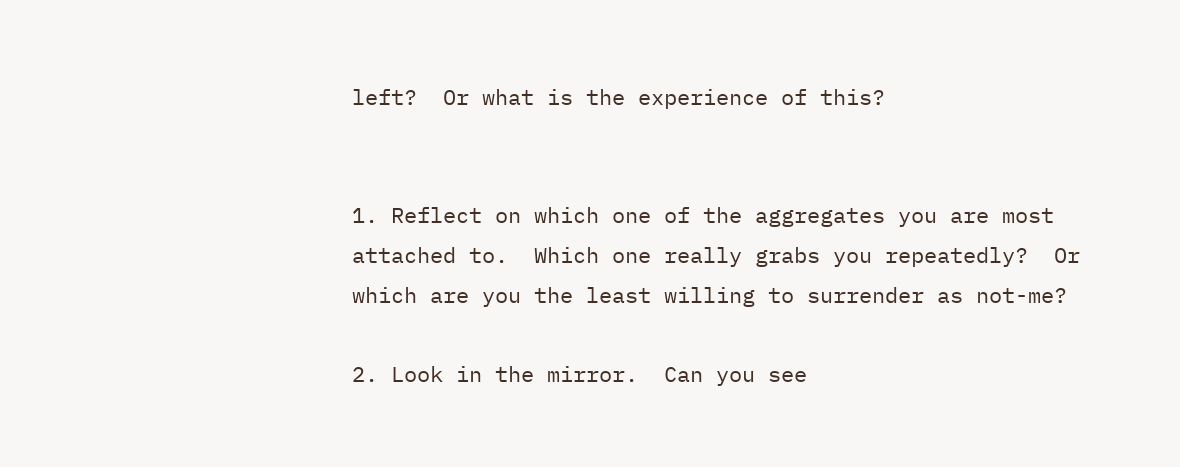left?  Or what is the experience of this?


1. Reflect on which one of the aggregates you are most attached to.  Which one really grabs you repeatedly?  Or which are you the least willing to surrender as not-me?

2. Look in the mirror.  Can you see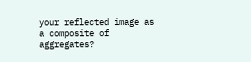your reflected image as a composite of aggregates?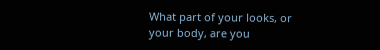What part of your looks, or your body, are you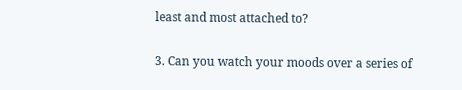least and most attached to?

3. Can you watch your moods over a series of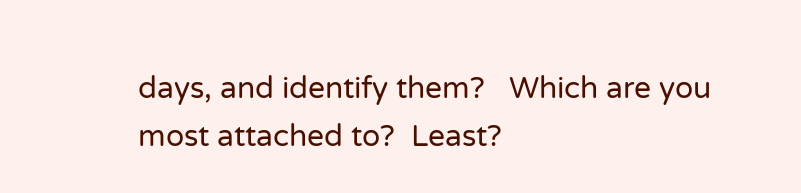days, and identify them?   Which are you most attached to?  Least?